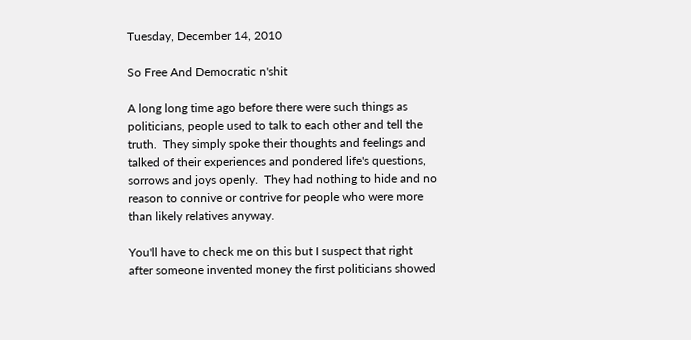Tuesday, December 14, 2010

So Free And Democratic n'shit

A long long time ago before there were such things as politicians, people used to talk to each other and tell the truth.  They simply spoke their thoughts and feelings and talked of their experiences and pondered life's questions, sorrows and joys openly.  They had nothing to hide and no reason to connive or contrive for people who were more than likely relatives anyway.

You'll have to check me on this but I suspect that right after someone invented money the first politicians showed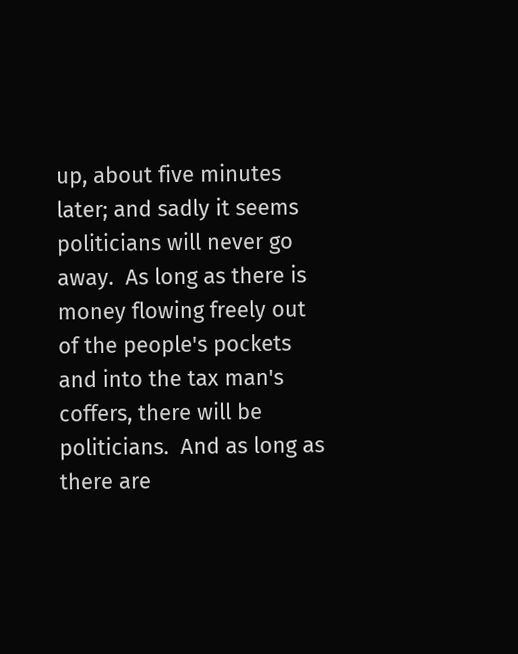up, about five minutes later; and sadly it seems politicians will never go away.  As long as there is money flowing freely out of the people's pockets and into the tax man's coffers, there will be politicians.  And as long as there are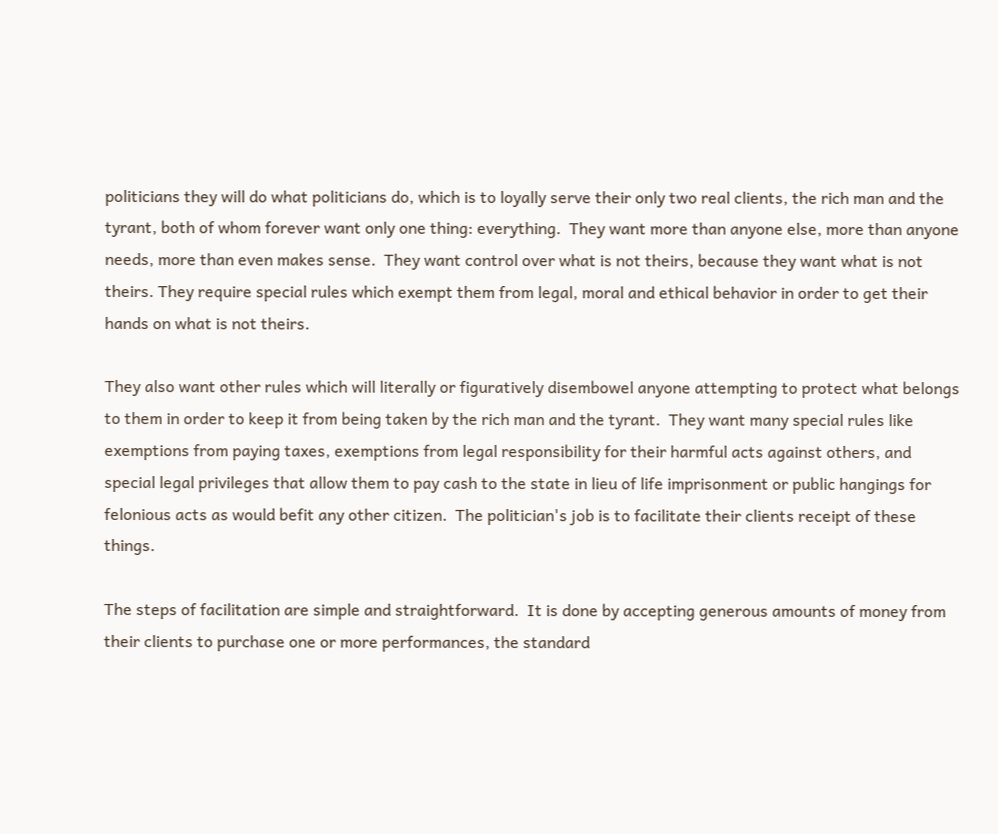politicians they will do what politicians do, which is to loyally serve their only two real clients, the rich man and the tyrant, both of whom forever want only one thing: everything.  They want more than anyone else, more than anyone needs, more than even makes sense.  They want control over what is not theirs, because they want what is not theirs. They require special rules which exempt them from legal, moral and ethical behavior in order to get their hands on what is not theirs.

They also want other rules which will literally or figuratively disembowel anyone attempting to protect what belongs to them in order to keep it from being taken by the rich man and the tyrant.  They want many special rules like exemptions from paying taxes, exemptions from legal responsibility for their harmful acts against others, and special legal privileges that allow them to pay cash to the state in lieu of life imprisonment or public hangings for felonious acts as would befit any other citizen.  The politician's job is to facilitate their clients receipt of these things.

The steps of facilitation are simple and straightforward.  It is done by accepting generous amounts of money from their clients to purchase one or more performances, the standard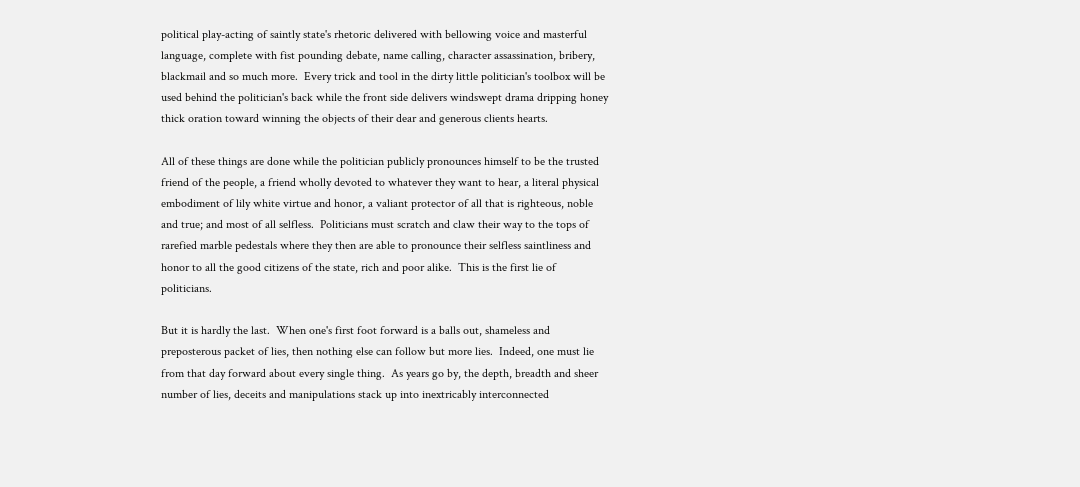political play-acting of saintly state's rhetoric delivered with bellowing voice and masterful language, complete with fist pounding debate, name calling, character assassination, bribery, blackmail and so much more.  Every trick and tool in the dirty little politician's toolbox will be used behind the politician's back while the front side delivers windswept drama dripping honey thick oration toward winning the objects of their dear and generous clients hearts.

All of these things are done while the politician publicly pronounces himself to be the trusted friend of the people, a friend wholly devoted to whatever they want to hear, a literal physical embodiment of lily white virtue and honor, a valiant protector of all that is righteous, noble and true; and most of all selfless.  Politicians must scratch and claw their way to the tops of rarefied marble pedestals where they then are able to pronounce their selfless saintliness and honor to all the good citizens of the state, rich and poor alike.  This is the first lie of politicians.

But it is hardly the last.  When one's first foot forward is a balls out, shameless and preposterous packet of lies, then nothing else can follow but more lies.  Indeed, one must lie from that day forward about every single thing.  As years go by, the depth, breadth and sheer number of lies, deceits and manipulations stack up into inextricably interconnected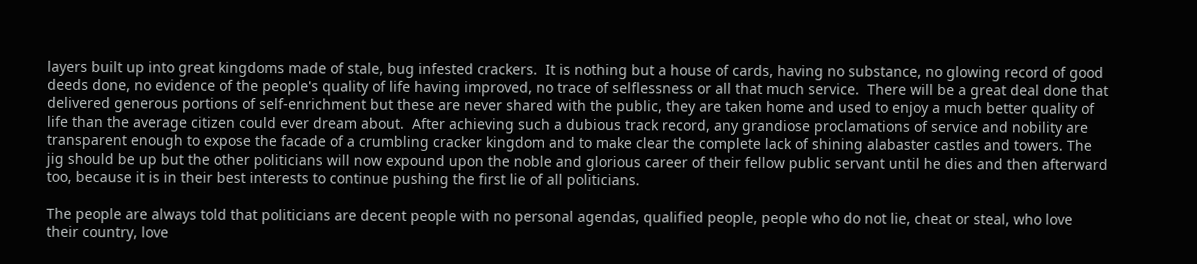layers built up into great kingdoms made of stale, bug infested crackers.  It is nothing but a house of cards, having no substance, no glowing record of good deeds done, no evidence of the people's quality of life having improved, no trace of selflessness or all that much service.  There will be a great deal done that delivered generous portions of self-enrichment but these are never shared with the public, they are taken home and used to enjoy a much better quality of life than the average citizen could ever dream about.  After achieving such a dubious track record, any grandiose proclamations of service and nobility are transparent enough to expose the facade of a crumbling cracker kingdom and to make clear the complete lack of shining alabaster castles and towers. The jig should be up but the other politicians will now expound upon the noble and glorious career of their fellow public servant until he dies and then afterward too, because it is in their best interests to continue pushing the first lie of all politicians.

The people are always told that politicians are decent people with no personal agendas, qualified people, people who do not lie, cheat or steal, who love their country, love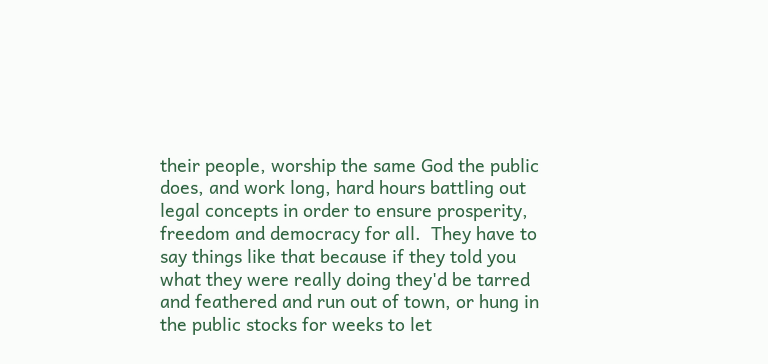their people, worship the same God the public does, and work long, hard hours battling out legal concepts in order to ensure prosperity, freedom and democracy for all.  They have to say things like that because if they told you what they were really doing they'd be tarred and feathered and run out of town, or hung in the public stocks for weeks to let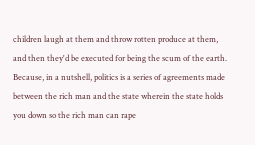children laugh at them and throw rotten produce at them, and then they'd be executed for being the scum of the earth.  Because, in a nutshell, politics is a series of agreements made between the rich man and the state wherein the state holds you down so the rich man can rape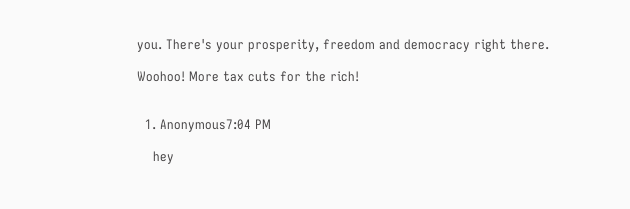you. There's your prosperity, freedom and democracy right there.

Woohoo! More tax cuts for the rich!


  1. Anonymous7:04 PM

    hey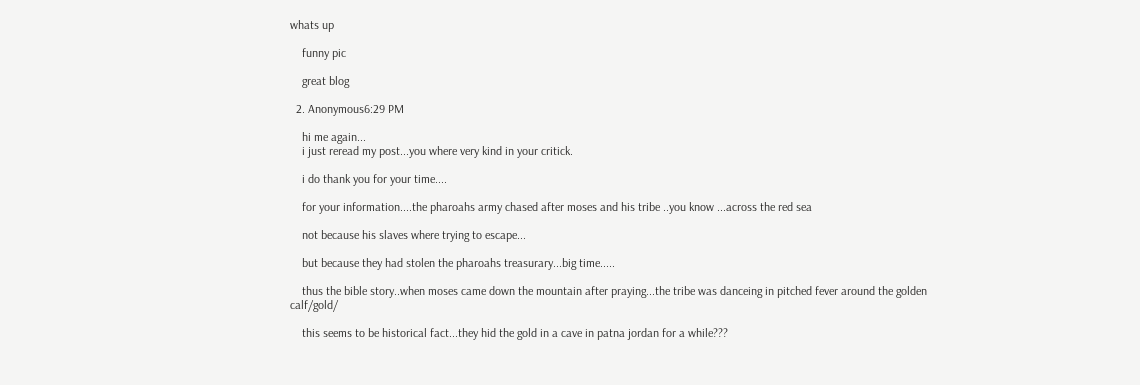whats up

    funny pic

    great blog

  2. Anonymous6:29 PM

    hi me again...
    i just reread my post...you where very kind in your critick.

    i do thank you for your time....

    for your information....the pharoahs army chased after moses and his tribe ..you know ...across the red sea

    not because his slaves where trying to escape...

    but because they had stolen the pharoahs treasurary...big time.....

    thus the bible story..when moses came down the mountain after praying...the tribe was danceing in pitched fever around the golden calf/gold/

    this seems to be historical fact...they hid the gold in a cave in patna jordan for a while???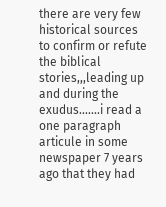there are very few historical sources to confirm or refute the biblical stories,,,leading up and during the exudus.......i read a one paragraph articule in some newspaper 7 years ago that they had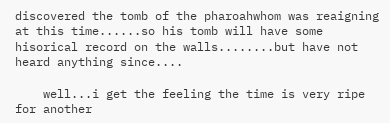discovered the tomb of the pharoahwhom was reaigning at this time......so his tomb will have some hisorical record on the walls........but have not heard anything since....

    well...i get the feeling the time is very ripe for another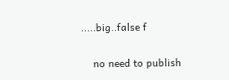.....big..false f

    no need to publish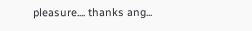pleasure.... thanks ang...